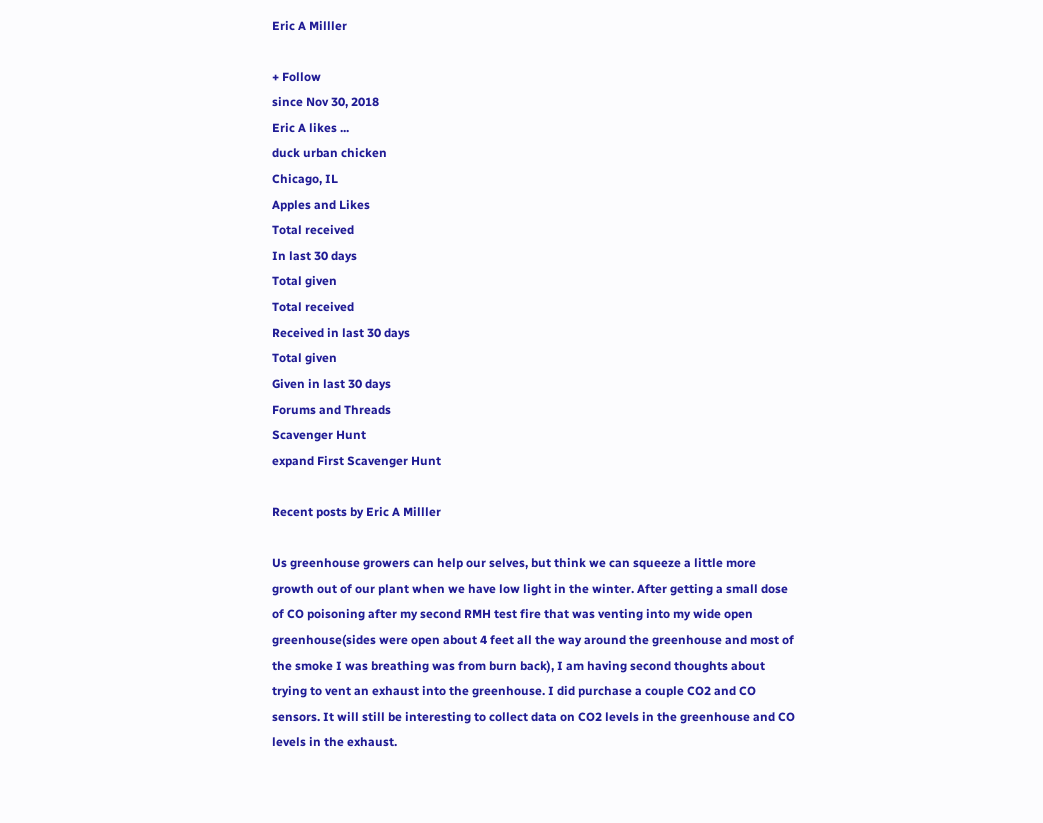Eric A Milller

+ Follow
since Nov 30, 2018
Eric A likes ...
duck urban chicken
Chicago, IL
Apples and Likes
Total received
In last 30 days
Total given
Total received
Received in last 30 days
Total given
Given in last 30 days
Forums and Threads
Scavenger Hunt
expand First Scavenger Hunt

Recent posts by Eric A Milller

Us greenhouse growers can help our selves, but think we can squeeze a little more growth out of our plant when we have low light in the winter. After getting a small dose of CO poisoning after my second RMH test fire that was venting into my wide open greenhouse(sides were open about 4 feet all the way around the greenhouse and most of the smoke I was breathing was from burn back), I am having second thoughts about trying to vent an exhaust into the greenhouse. I did purchase a couple CO2 and CO sensors. It will still be interesting to collect data on CO2 levels in the greenhouse and CO levels in the exhaust.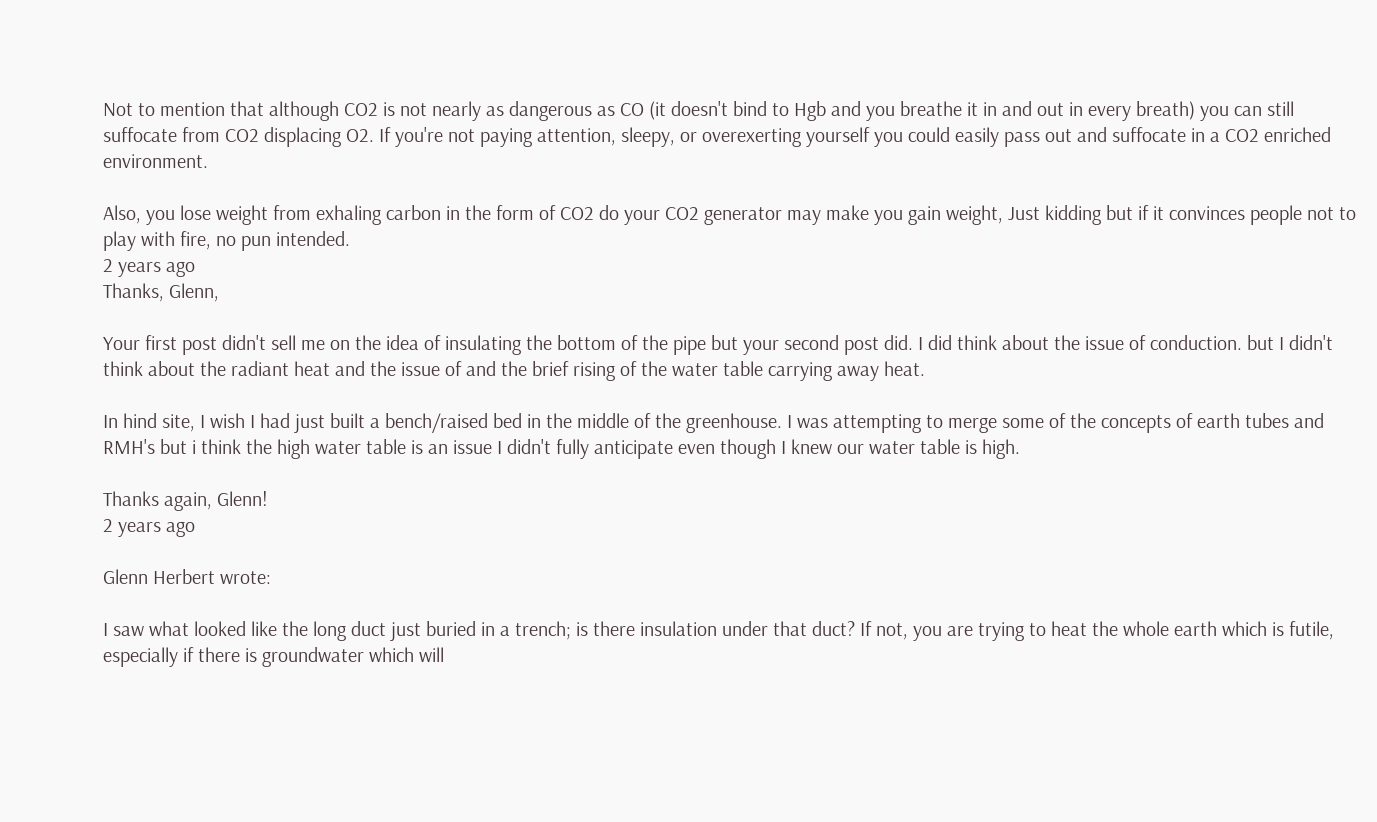Not to mention that although CO2 is not nearly as dangerous as CO (it doesn't bind to Hgb and you breathe it in and out in every breath) you can still suffocate from CO2 displacing O2. If you're not paying attention, sleepy, or overexerting yourself you could easily pass out and suffocate in a CO2 enriched environment.

Also, you lose weight from exhaling carbon in the form of CO2 do your CO2 generator may make you gain weight, Just kidding but if it convinces people not to play with fire, no pun intended.
2 years ago
Thanks, Glenn,

Your first post didn't sell me on the idea of insulating the bottom of the pipe but your second post did. I did think about the issue of conduction. but I didn't think about the radiant heat and the issue of and the brief rising of the water table carrying away heat.

In hind site, I wish I had just built a bench/raised bed in the middle of the greenhouse. I was attempting to merge some of the concepts of earth tubes and RMH's but i think the high water table is an issue I didn't fully anticipate even though I knew our water table is high.

Thanks again, Glenn!
2 years ago

Glenn Herbert wrote:

I saw what looked like the long duct just buried in a trench; is there insulation under that duct? If not, you are trying to heat the whole earth which is futile, especially if there is groundwater which will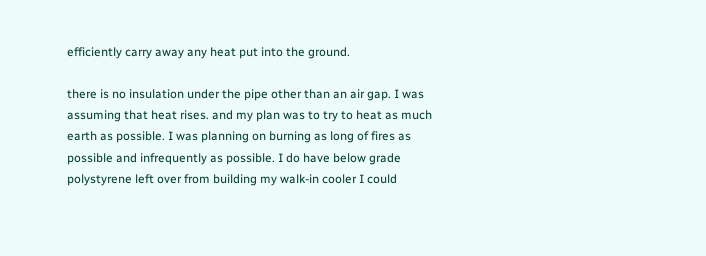efficiently carry away any heat put into the ground.

there is no insulation under the pipe other than an air gap. I was assuming that heat rises. and my plan was to try to heat as much earth as possible. I was planning on burning as long of fires as possible and infrequently as possible. I do have below grade polystyrene left over from building my walk-in cooler I could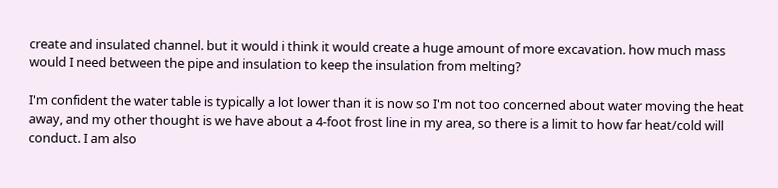create and insulated channel. but it would i think it would create a huge amount of more excavation. how much mass would I need between the pipe and insulation to keep the insulation from melting?

I'm confident the water table is typically a lot lower than it is now so I'm not too concerned about water moving the heat away, and my other thought is we have about a 4-foot frost line in my area, so there is a limit to how far heat/cold will conduct. I am also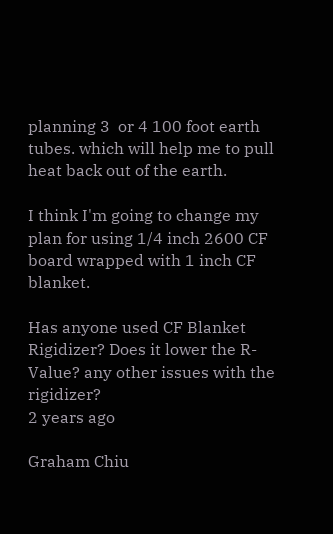planning 3  or 4 100 foot earth tubes. which will help me to pull heat back out of the earth.

I think I'm going to change my plan for using 1/4 inch 2600 CF board wrapped with 1 inch CF blanket.

Has anyone used CF Blanket Rigidizer? Does it lower the R-Value? any other issues with the rigidizer?
2 years ago

Graham Chiu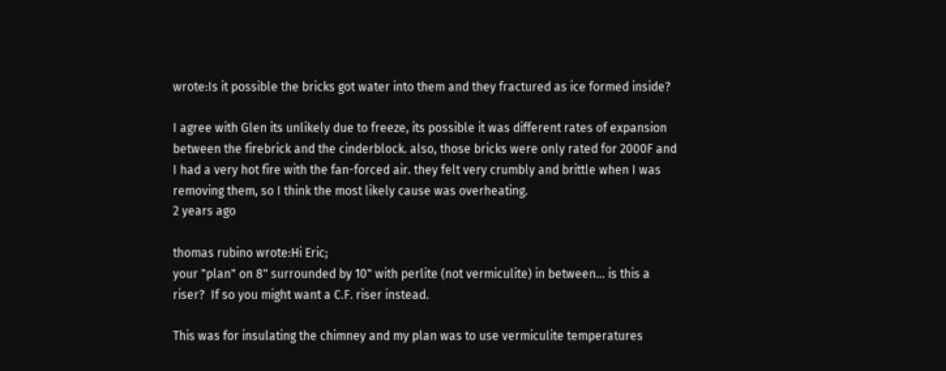wrote:Is it possible the bricks got water into them and they fractured as ice formed inside?

I agree with Glen its unlikely due to freeze, its possible it was different rates of expansion between the firebrick and the cinderblock. also, those bricks were only rated for 2000F and I had a very hot fire with the fan-forced air. they felt very crumbly and brittle when I was removing them, so I think the most likely cause was overheating.
2 years ago

thomas rubino wrote:Hi Eric;
your "plan" on 8" surrounded by 10" with perlite (not vermiculite) in between... is this a riser?  If so you might want a C.F. riser instead.

This was for insulating the chimney and my plan was to use vermiculite temperatures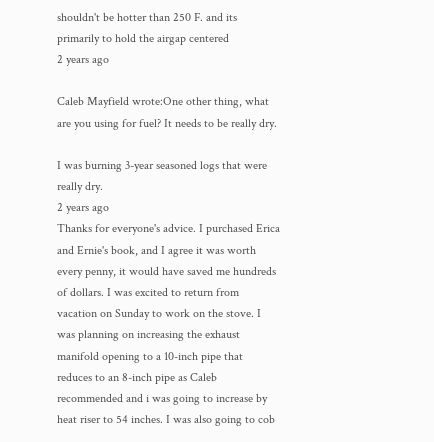shouldn't be hotter than 250 F. and its primarily to hold the airgap centered
2 years ago

Caleb Mayfield wrote:One other thing, what are you using for fuel? It needs to be really dry.

I was burning 3-year seasoned logs that were really dry.
2 years ago
Thanks for everyone's advice. I purchased Erica and Ernie's book, and I agree it was worth every penny, it would have saved me hundreds of dollars. I was excited to return from vacation on Sunday to work on the stove. I was planning on increasing the exhaust manifold opening to a 10-inch pipe that reduces to an 8-inch pipe as Caleb recommended and i was going to increase by heat riser to 54 inches. I was also going to cob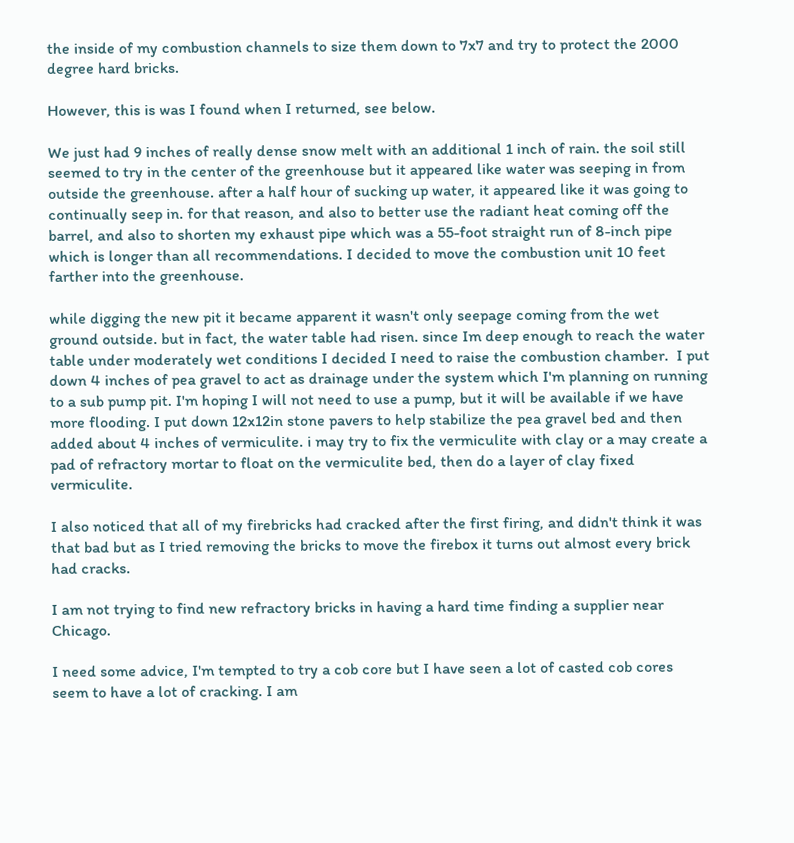the inside of my combustion channels to size them down to 7x7 and try to protect the 2000 degree hard bricks.

However, this is was I found when I returned, see below.

We just had 9 inches of really dense snow melt with an additional 1 inch of rain. the soil still seemed to try in the center of the greenhouse but it appeared like water was seeping in from outside the greenhouse. after a half hour of sucking up water, it appeared like it was going to continually seep in. for that reason, and also to better use the radiant heat coming off the barrel, and also to shorten my exhaust pipe which was a 55-foot straight run of 8-inch pipe which is longer than all recommendations. I decided to move the combustion unit 10 feet farther into the greenhouse.

while digging the new pit it became apparent it wasn't only seepage coming from the wet ground outside. but in fact, the water table had risen. since Im deep enough to reach the water table under moderately wet conditions I decided I need to raise the combustion chamber.  I put down 4 inches of pea gravel to act as drainage under the system which I'm planning on running to a sub pump pit. I'm hoping I will not need to use a pump, but it will be available if we have more flooding. I put down 12x12in stone pavers to help stabilize the pea gravel bed and then added about 4 inches of vermiculite. i may try to fix the vermiculite with clay or a may create a pad of refractory mortar to float on the vermiculite bed, then do a layer of clay fixed vermiculite.

I also noticed that all of my firebricks had cracked after the first firing, and didn't think it was that bad but as I tried removing the bricks to move the firebox it turns out almost every brick had cracks.

I am not trying to find new refractory bricks in having a hard time finding a supplier near Chicago.

I need some advice, I'm tempted to try a cob core but I have seen a lot of casted cob cores seem to have a lot of cracking. I am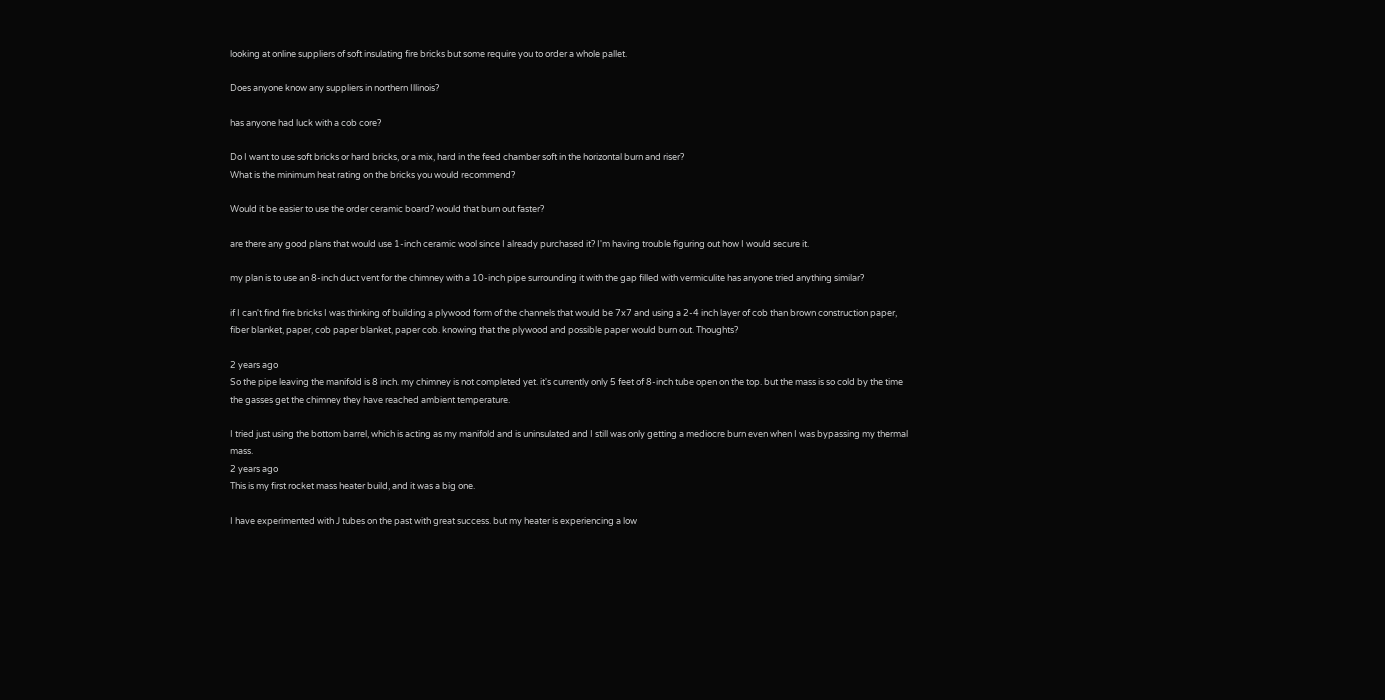looking at online suppliers of soft insulating fire bricks but some require you to order a whole pallet.

Does anyone know any suppliers in northern Illinois?

has anyone had luck with a cob core?

Do I want to use soft bricks or hard bricks, or a mix, hard in the feed chamber soft in the horizontal burn and riser?
What is the minimum heat rating on the bricks you would recommend?

Would it be easier to use the order ceramic board? would that burn out faster?

are there any good plans that would use 1-inch ceramic wool since I already purchased it? I'm having trouble figuring out how I would secure it.

my plan is to use an 8-inch duct vent for the chimney with a 10-inch pipe surrounding it with the gap filled with vermiculite has anyone tried anything similar?

if I can't find fire bricks I was thinking of building a plywood form of the channels that would be 7x7 and using a 2-4 inch layer of cob than brown construction paper, fiber blanket, paper, cob paper blanket, paper cob. knowing that the plywood and possible paper would burn out. Thoughts?

2 years ago
So the pipe leaving the manifold is 8 inch. my chimney is not completed yet. it's currently only 5 feet of 8-inch tube open on the top. but the mass is so cold by the time the gasses get the chimney they have reached ambient temperature.

I tried just using the bottom barrel, which is acting as my manifold and is uninsulated and I still was only getting a mediocre burn even when I was bypassing my thermal mass.
2 years ago
This is my first rocket mass heater build, and it was a big one.

I have experimented with J tubes on the past with great success. but my heater is experiencing a low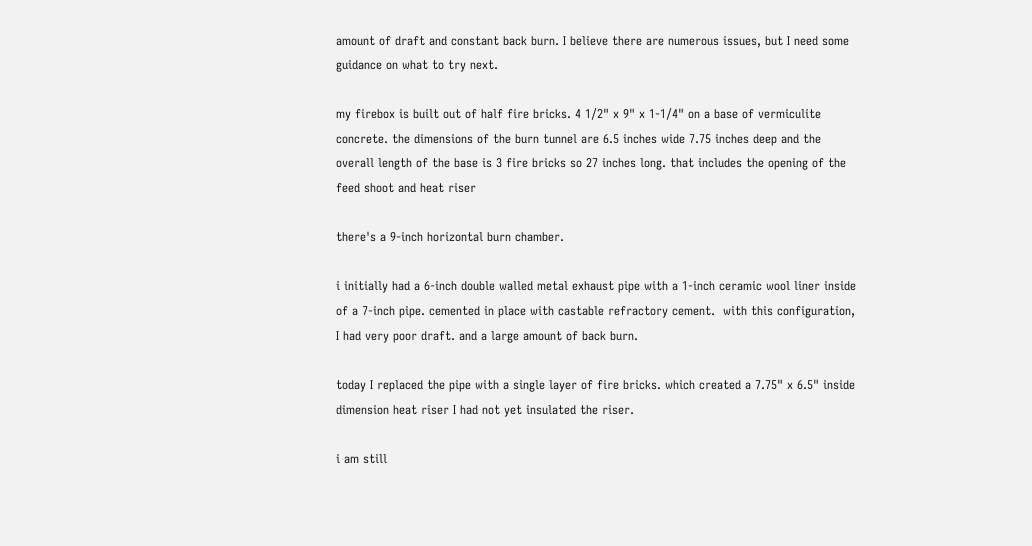amount of draft and constant back burn. I believe there are numerous issues, but I need some guidance on what to try next.

my firebox is built out of half fire bricks. 4 1/2" x 9" x 1-1/4" on a base of vermiculite concrete. the dimensions of the burn tunnel are 6.5 inches wide 7.75 inches deep and the overall length of the base is 3 fire bricks so 27 inches long. that includes the opening of the feed shoot and heat riser

there's a 9-inch horizontal burn chamber.

i initially had a 6-inch double walled metal exhaust pipe with a 1-inch ceramic wool liner inside of a 7-inch pipe. cemented in place with castable refractory cement.  with this configuration, I had very poor draft. and a large amount of back burn.

today I replaced the pipe with a single layer of fire bricks. which created a 7.75" x 6.5" inside dimension heat riser I had not yet insulated the riser.

i am still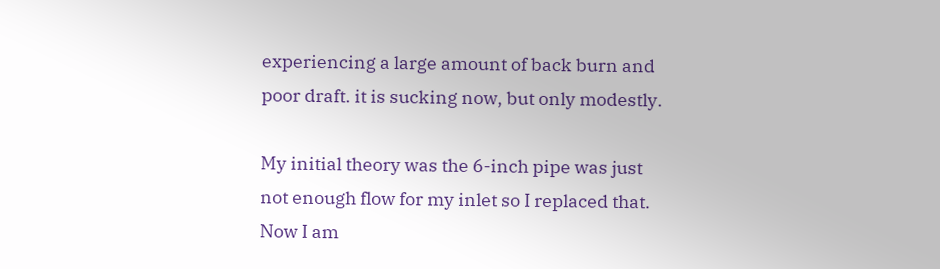experiencing a large amount of back burn and poor draft. it is sucking now, but only modestly.

My initial theory was the 6-inch pipe was just not enough flow for my inlet so I replaced that. Now I am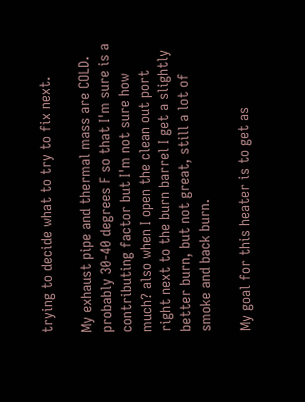trying to decide what to try to fix next.

My exhaust pipe and thermal mass are COLD. probably 30-40 degrees F so that I'm sure is a contributing factor but I'm not sure how much? also when I open the clean out port right next to the burn barrel I get a slightly better burn, but not great, still a lot of smoke and back burn.

My goal for this heater is to get as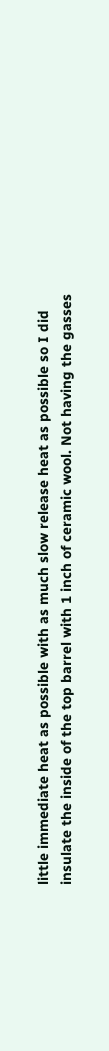little immediate heat as possible with as much slow release heat as possible so I did insulate the inside of the top barrel with 1 inch of ceramic wool. Not having the gasses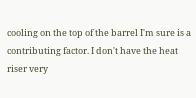cooling on the top of the barrel I'm sure is a contributing factor. I don't have the heat riser very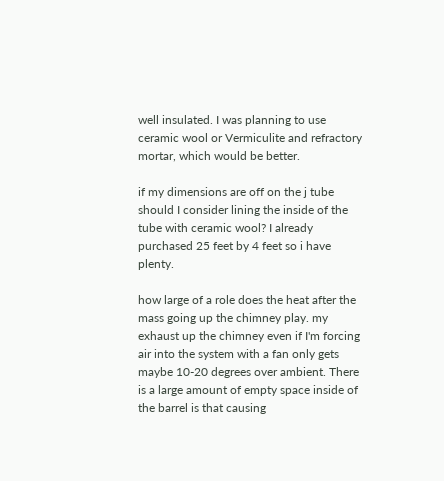well insulated. I was planning to use ceramic wool or Vermiculite and refractory mortar, which would be better.

if my dimensions are off on the j tube should I consider lining the inside of the tube with ceramic wool? I already purchased 25 feet by 4 feet so i have plenty.

how large of a role does the heat after the mass going up the chimney play. my exhaust up the chimney even if I'm forcing air into the system with a fan only gets maybe 10-20 degrees over ambient. There is a large amount of empty space inside of the barrel is that causing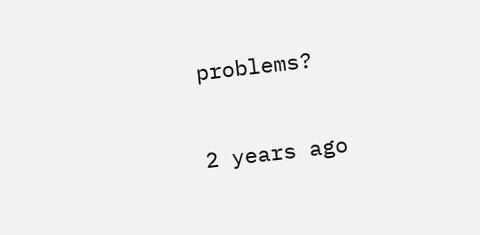problems?

2 years ago